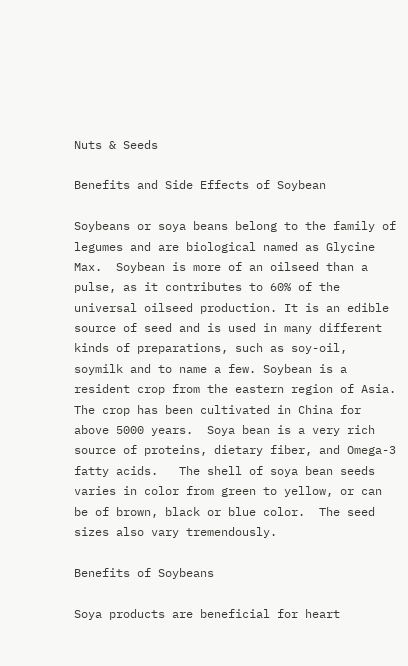Nuts & Seeds

Benefits and Side Effects of Soybean

Soybeans or soya beans belong to the family of legumes and are biological named as Glycine Max.  Soybean is more of an oilseed than a pulse, as it contributes to 60% of the universal oilseed production. It is an edible source of seed and is used in many different kinds of preparations, such as soy-oil, soymilk and to name a few. Soybean is a resident crop from the eastern region of Asia.  The crop has been cultivated in China for above 5000 years.  Soya bean is a very rich source of proteins, dietary fiber, and Omega-3 fatty acids.   The shell of soya bean seeds varies in color from green to yellow, or can be of brown, black or blue color.  The seed sizes also vary tremendously.

Benefits of Soybeans

Soya products are beneficial for heart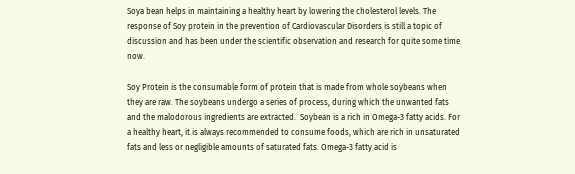Soya bean helps in maintaining a healthy heart by lowering the cholesterol levels. The response of Soy protein in the prevention of Cardiovascular Disorders is still a topic of discussion and has been under the scientific observation and research for quite some time now.

Soy Protein is the consumable form of protein that is made from whole soybeans when they are raw. The soybeans undergo a series of process, during which the unwanted fats and the malodorous ingredients are extracted.  Soybean is a rich in Omega-3 fatty acids. For a healthy heart, it is always recommended to consume foods, which are rich in unsaturated fats and less or negligible amounts of saturated fats. Omega-3 fatty acid is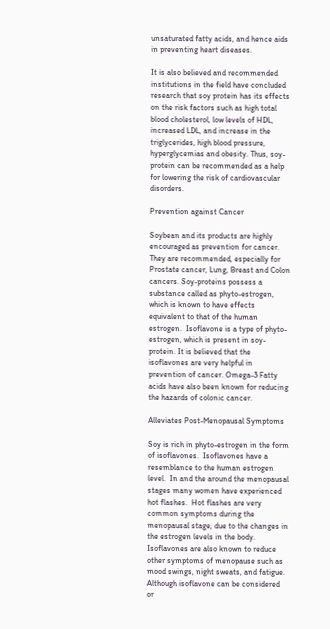unsaturated fatty acids, and hence aids in preventing heart diseases.

It is also believed and recommended institutions in the field have concluded research that soy protein has its effects on the risk factors such as high total blood cholesterol, low levels of HDL, increased LDL, and increase in the triglycerides, high blood pressure, hyperglycemias and obesity. Thus, soy-protein can be recommended as a help for lowering the risk of cardiovascular disorders.

Prevention against Cancer

Soybean and its products are highly encouraged as prevention for cancer.  They are recommended, especially for Prostate cancer, Lung, Breast and Colon cancers. Soy-proteins possess a substance called as phyto-estrogen, which is known to have effects equivalent to that of the human estrogen.  Isoflavone is a type of phyto-estrogen, which is present in soy-protein. It is believed that the isoflavones are very helpful in prevention of cancer. Omega-3 Fatty acids have also been known for reducing the hazards of colonic cancer.

Alleviates Post-Menopausal Symptoms

Soy is rich in phyto-estrogen in the form of isoflavones.  Isoflavones have a resemblance to the human estrogen level.  In and the around the menopausal stages many women have experienced hot flashes.  Hot flashes are very common symptoms during the menopausal stage, due to the changes in the estrogen levels in the body.  Isoflavones are also known to reduce other symptoms of menopause such as mood swings, night sweats, and fatigue.  Although isoflavone can be considered or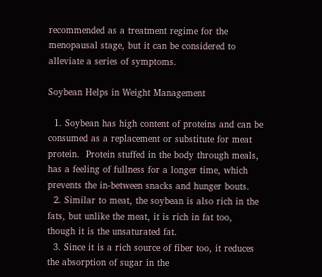recommended as a treatment regime for the menopausal stage, but it can be considered to alleviate a series of symptoms.

Soybean Helps in Weight Management

  1. Soybean has high content of proteins and can be consumed as a replacement or substitute for meat protein.  Protein stuffed in the body through meals, has a feeling of fullness for a longer time, which prevents the in-between snacks and hunger bouts.
  2. Similar to meat, the soybean is also rich in the fats, but unlike the meat, it is rich in fat too, though it is the unsaturated fat.
  3. Since it is a rich source of fiber too, it reduces the absorption of sugar in the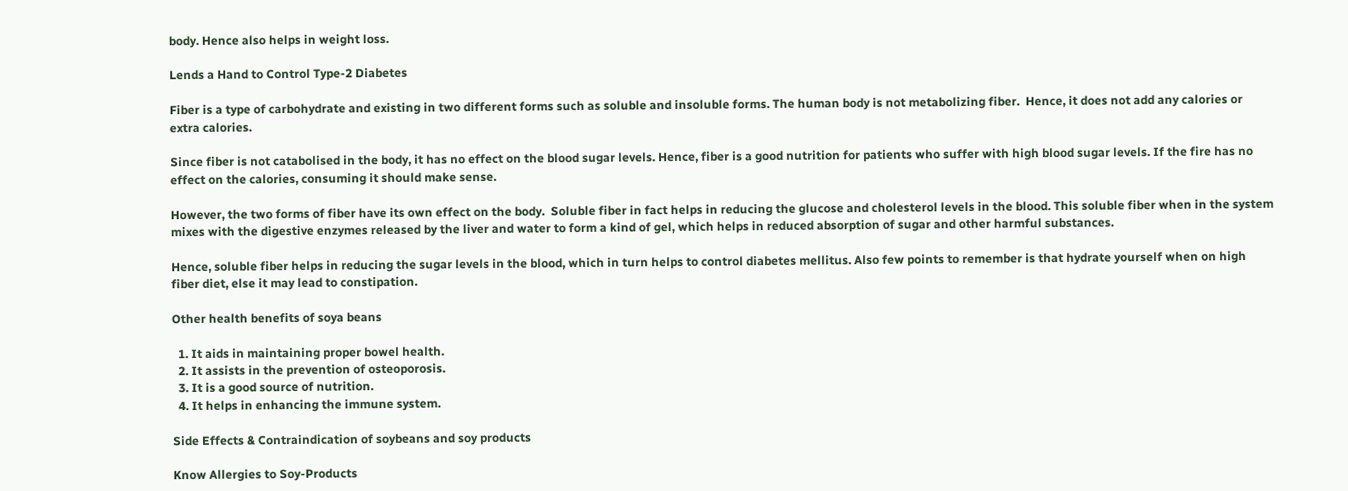body. Hence also helps in weight loss.

Lends a Hand to Control Type-2 Diabetes

Fiber is a type of carbohydrate and existing in two different forms such as soluble and insoluble forms. The human body is not metabolizing fiber.  Hence, it does not add any calories or extra calories.

Since fiber is not catabolised in the body, it has no effect on the blood sugar levels. Hence, fiber is a good nutrition for patients who suffer with high blood sugar levels. If the fire has no effect on the calories, consuming it should make sense.

However, the two forms of fiber have its own effect on the body.  Soluble fiber in fact helps in reducing the glucose and cholesterol levels in the blood. This soluble fiber when in the system mixes with the digestive enzymes released by the liver and water to form a kind of gel, which helps in reduced absorption of sugar and other harmful substances.

Hence, soluble fiber helps in reducing the sugar levels in the blood, which in turn helps to control diabetes mellitus. Also few points to remember is that hydrate yourself when on high fiber diet, else it may lead to constipation.

Other health benefits of soya beans

  1. It aids in maintaining proper bowel health.
  2. It assists in the prevention of osteoporosis.
  3. It is a good source of nutrition.
  4. It helps in enhancing the immune system.

Side Effects & Contraindication of soybeans and soy products

Know Allergies to Soy-Products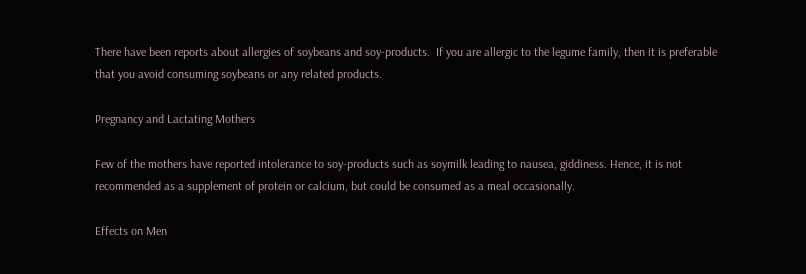There have been reports about allergies of soybeans and soy-products.  If you are allergic to the legume family, then it is preferable that you avoid consuming soybeans or any related products.

Pregnancy and Lactating Mothers

Few of the mothers have reported intolerance to soy-products such as soymilk leading to nausea, giddiness. Hence, it is not recommended as a supplement of protein or calcium, but could be consumed as a meal occasionally.

Effects on Men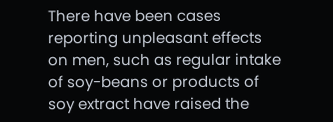There have been cases reporting unpleasant effects on men, such as regular intake of soy-beans or products of soy extract have raised the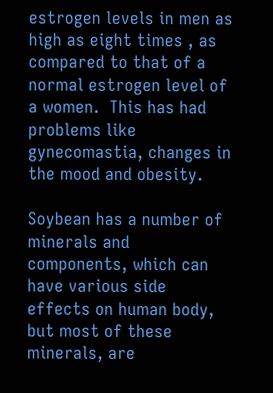estrogen levels in men as high as eight times , as compared to that of a normal estrogen level of a women.  This has had problems like gynecomastia, changes in the mood and obesity.

Soybean has a number of minerals and components, which can have various side effects on human body, but most of these minerals, are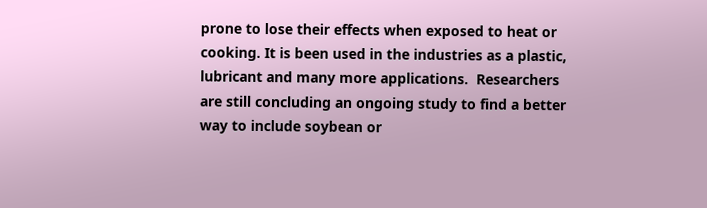prone to lose their effects when exposed to heat or cooking. It is been used in the industries as a plastic, lubricant and many more applications.  Researchers are still concluding an ongoing study to find a better way to include soybean or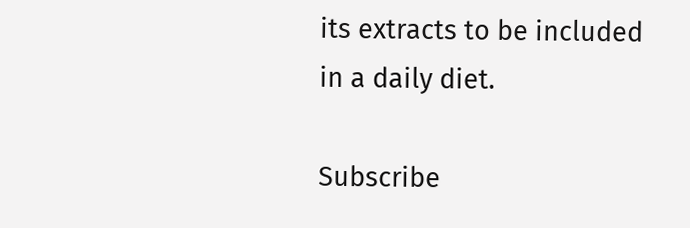its extracts to be included in a daily diet.

Subscribe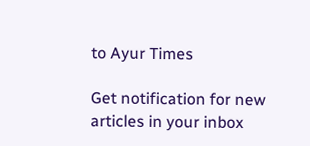to Ayur Times

Get notification for new articles in your inbox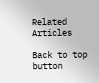Related Articles

Back to top button